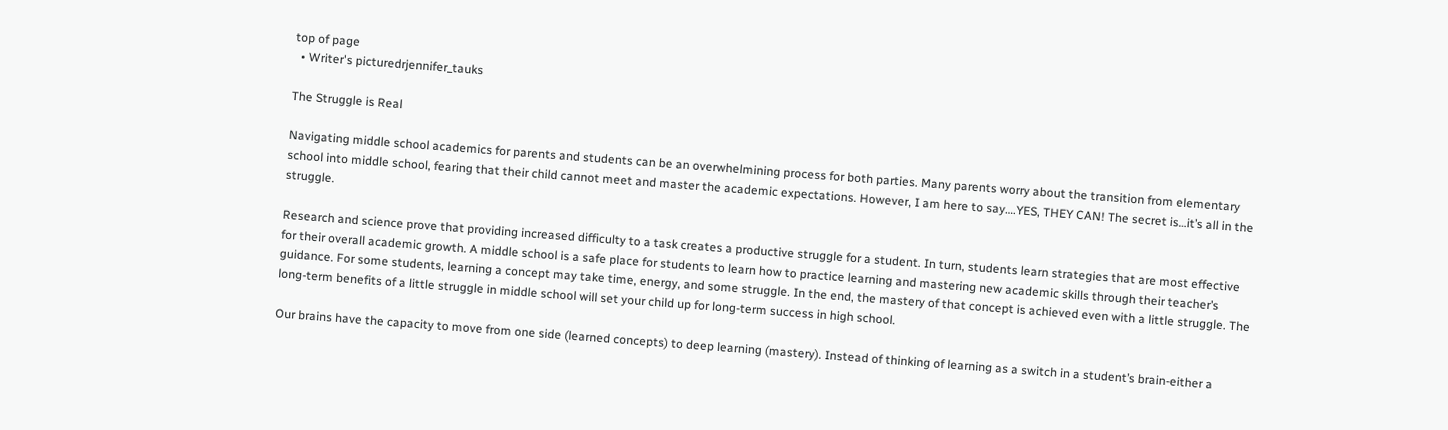top of page
  • Writer's picturedrjennifer_tauks

The Struggle is Real

Navigating middle school academics for parents and students can be an overwhelmining process for both parties. Many parents worry about the transition from elementary school into middle school, fearing that their child cannot meet and master the academic expectations. However, I am here to say….YES, THEY CAN! The secret is…it’s all in the struggle.

Research and science prove that providing increased difficulty to a task creates a productive struggle for a student. In turn, students learn strategies that are most effective for their overall academic growth. A middle school is a safe place for students to learn how to practice learning and mastering new academic skills through their teacher’s guidance. For some students, learning a concept may take time, energy, and some struggle. In the end, the mastery of that concept is achieved even with a little struggle. The long-term benefits of a little struggle in middle school will set your child up for long-term success in high school.

Our brains have the capacity to move from one side (learned concepts) to deep learning (mastery). Instead of thinking of learning as a switch in a student’s brain-either a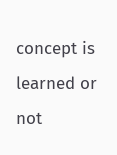concept is learned or not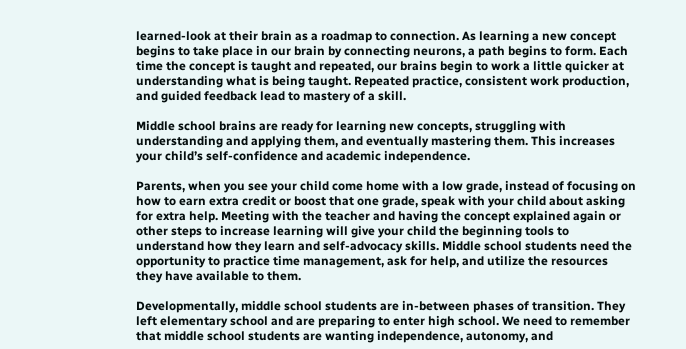learned-look at their brain as a roadmap to connection. As learning a new concept begins to take place in our brain by connecting neurons, a path begins to form. Each time the concept is taught and repeated, our brains begin to work a little quicker at understanding what is being taught. Repeated practice, consistent work production, and guided feedback lead to mastery of a skill.

Middle school brains are ready for learning new concepts, struggling with understanding and applying them, and eventually mastering them. This increases your child’s self-confidence and academic independence.

Parents, when you see your child come home with a low grade, instead of focusing on how to earn extra credit or boost that one grade, speak with your child about asking for extra help. Meeting with the teacher and having the concept explained again or other steps to increase learning will give your child the beginning tools to understand how they learn and self-advocacy skills. Middle school students need the opportunity to practice time management, ask for help, and utilize the resources they have available to them.

Developmentally, middle school students are in-between phases of transition. They left elementary school and are preparing to enter high school. We need to remember that middle school students are wanting independence, autonomy, and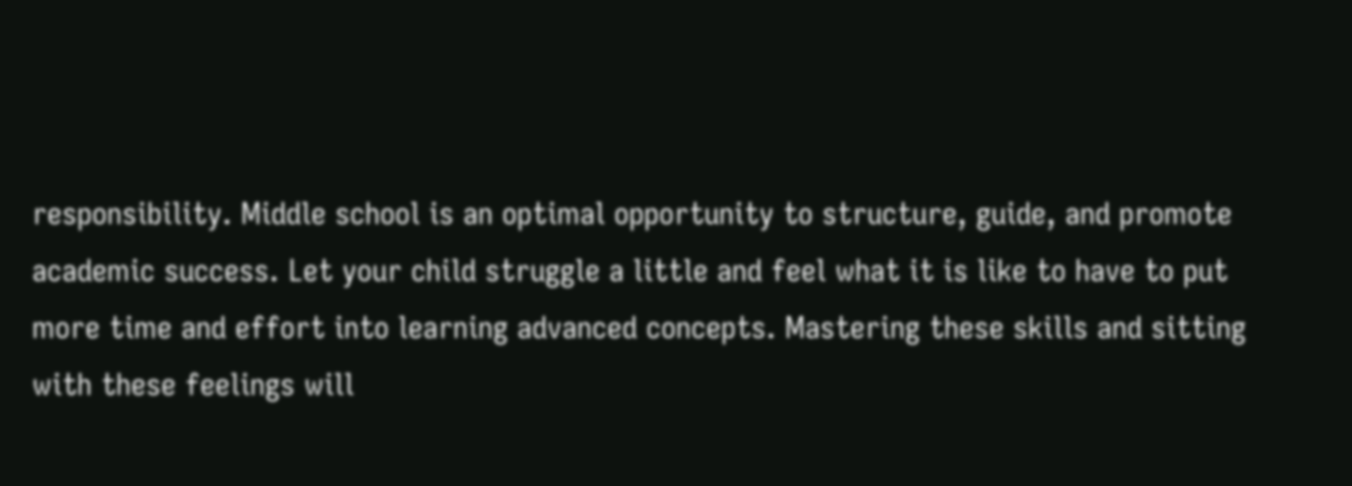responsibility. Middle school is an optimal opportunity to structure, guide, and promote academic success. Let your child struggle a little and feel what it is like to have to put more time and effort into learning advanced concepts. Mastering these skills and sitting with these feelings will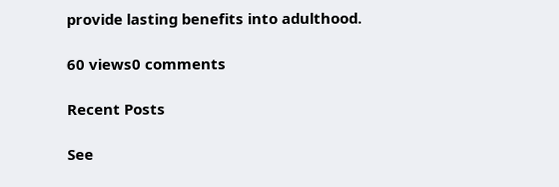provide lasting benefits into adulthood.

60 views0 comments

Recent Posts

See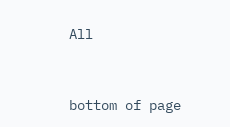All


bottom of page